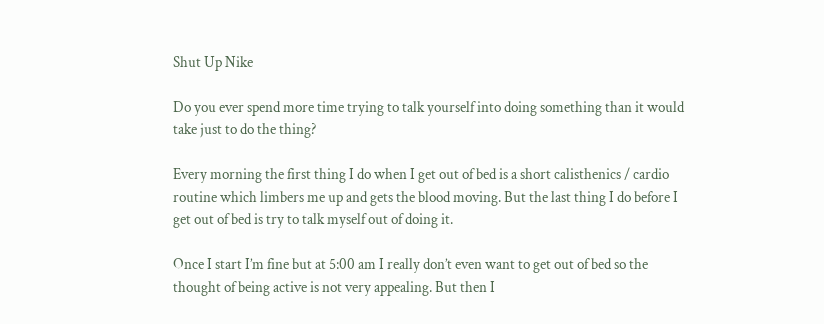Shut Up Nike

Do you ever spend more time trying to talk yourself into doing something than it would take just to do the thing?

Every morning the first thing I do when I get out of bed is a short calisthenics / cardio routine which limbers me up and gets the blood moving. But the last thing I do before I get out of bed is try to talk myself out of doing it.

Once I start I’m fine but at 5:00 am I really don’t even want to get out of bed so the thought of being active is not very appealing. But then I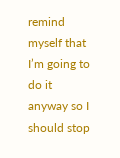remind myself that I’m going to do it anyway so I should stop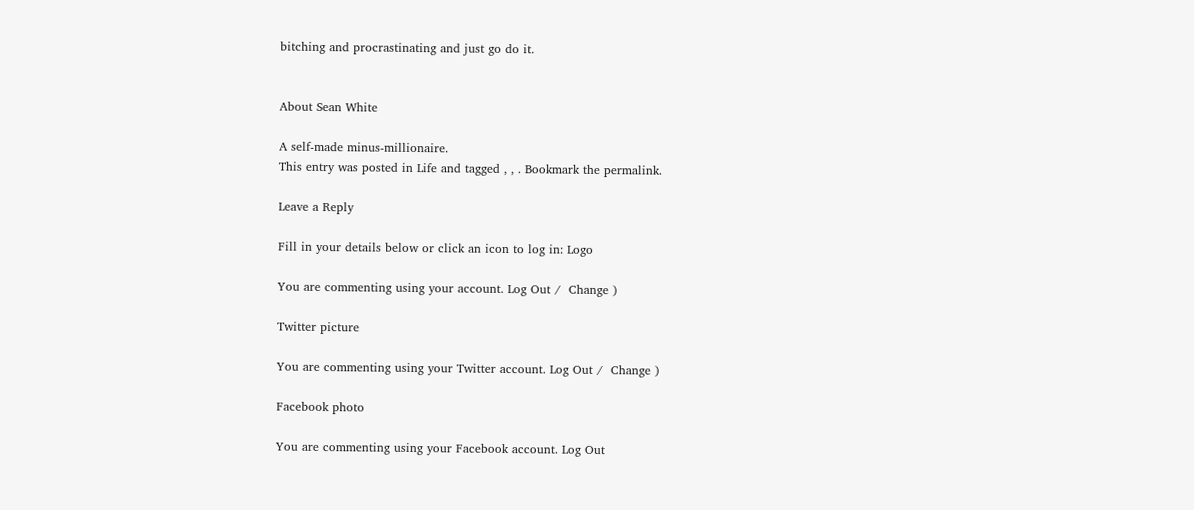bitching and procrastinating and just go do it.


About Sean White

A self-made minus-millionaire.
This entry was posted in Life and tagged , , . Bookmark the permalink.

Leave a Reply

Fill in your details below or click an icon to log in: Logo

You are commenting using your account. Log Out /  Change )

Twitter picture

You are commenting using your Twitter account. Log Out /  Change )

Facebook photo

You are commenting using your Facebook account. Log Out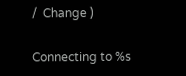/  Change )

Connecting to %s